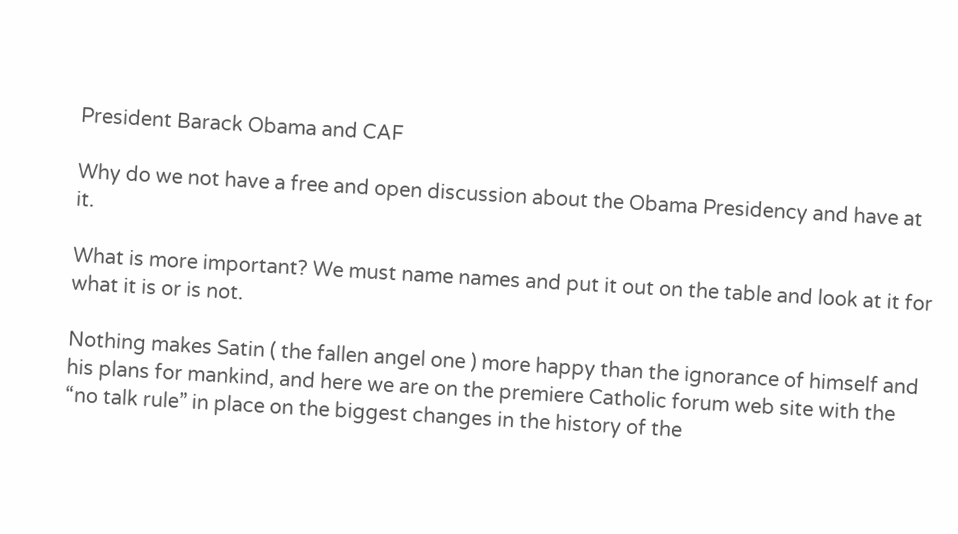President Barack Obama and CAF

Why do we not have a free and open discussion about the Obama Presidency and have at it.

What is more important? We must name names and put it out on the table and look at it for what it is or is not.

Nothing makes Satin ( the fallen angel one ) more happy than the ignorance of himself and his plans for mankind, and here we are on the premiere Catholic forum web site with the “no talk rule” in place on the biggest changes in the history of the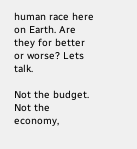human race here on Earth. Are they for better or worse? Lets talk.

Not the budget. Not the economy,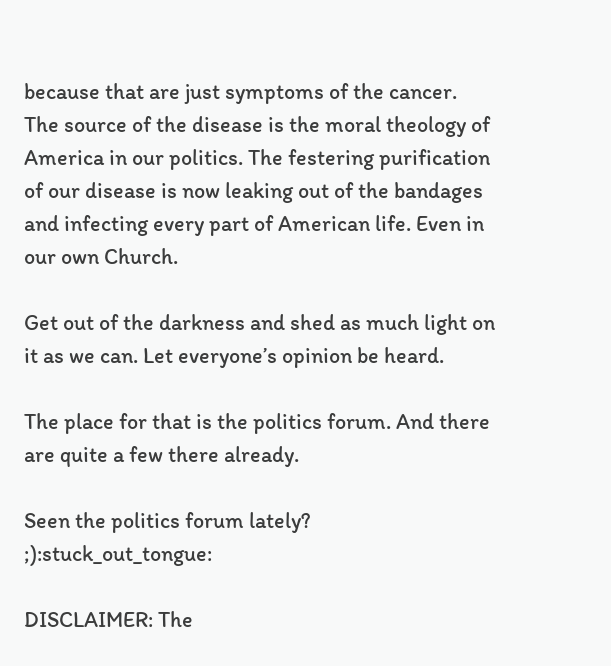because that are just symptoms of the cancer. The source of the disease is the moral theology of America in our politics. The festering purification of our disease is now leaking out of the bandages and infecting every part of American life. Even in our own Church.

Get out of the darkness and shed as much light on it as we can. Let everyone’s opinion be heard.

The place for that is the politics forum. And there are quite a few there already.

Seen the politics forum lately? ;):stuck_out_tongue:

DISCLAIMER: The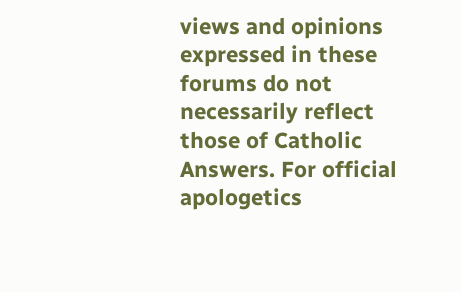views and opinions expressed in these forums do not necessarily reflect those of Catholic Answers. For official apologetics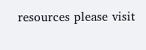resources please visit